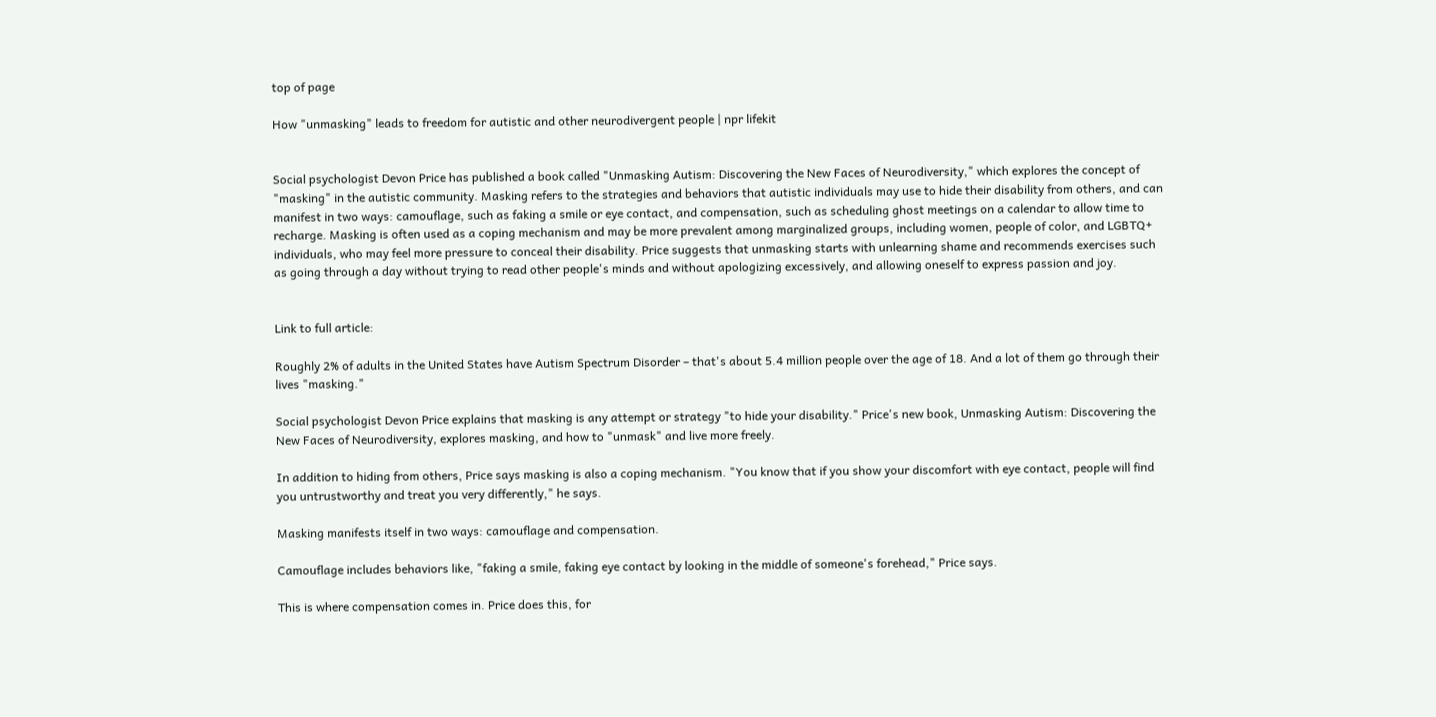top of page

How "unmasking" leads to freedom for autistic and other neurodivergent people | npr lifekit


Social psychologist Devon Price has published a book called "Unmasking Autism: Discovering the New Faces of Neurodiversity," which explores the concept of "masking" in the autistic community. Masking refers to the strategies and behaviors that autistic individuals may use to hide their disability from others, and can manifest in two ways: camouflage, such as faking a smile or eye contact, and compensation, such as scheduling ghost meetings on a calendar to allow time to recharge. Masking is often used as a coping mechanism and may be more prevalent among marginalized groups, including women, people of color, and LGBTQ+ individuals, who may feel more pressure to conceal their disability. Price suggests that unmasking starts with unlearning shame and recommends exercises such as going through a day without trying to read other people's minds and without apologizing excessively, and allowing oneself to express passion and joy.


Link to full article:

Roughly 2% of adults in the United States have Autism Spectrum Disorder – that's about 5.4 million people over the age of 18. And a lot of them go through their lives "masking."

Social psychologist Devon Price explains that masking is any attempt or strategy "to hide your disability." Price's new book, Unmasking Autism: Discovering the New Faces of Neurodiversity, explores masking, and how to "unmask" and live more freely.

In addition to hiding from others, Price says masking is also a coping mechanism. "You know that if you show your discomfort with eye contact, people will find you untrustworthy and treat you very differently," he says.

Masking manifests itself in two ways: camouflage and compensation.

Camouflage includes behaviors like, "faking a smile, faking eye contact by looking in the middle of someone's forehead," Price says.

This is where compensation comes in. Price does this, for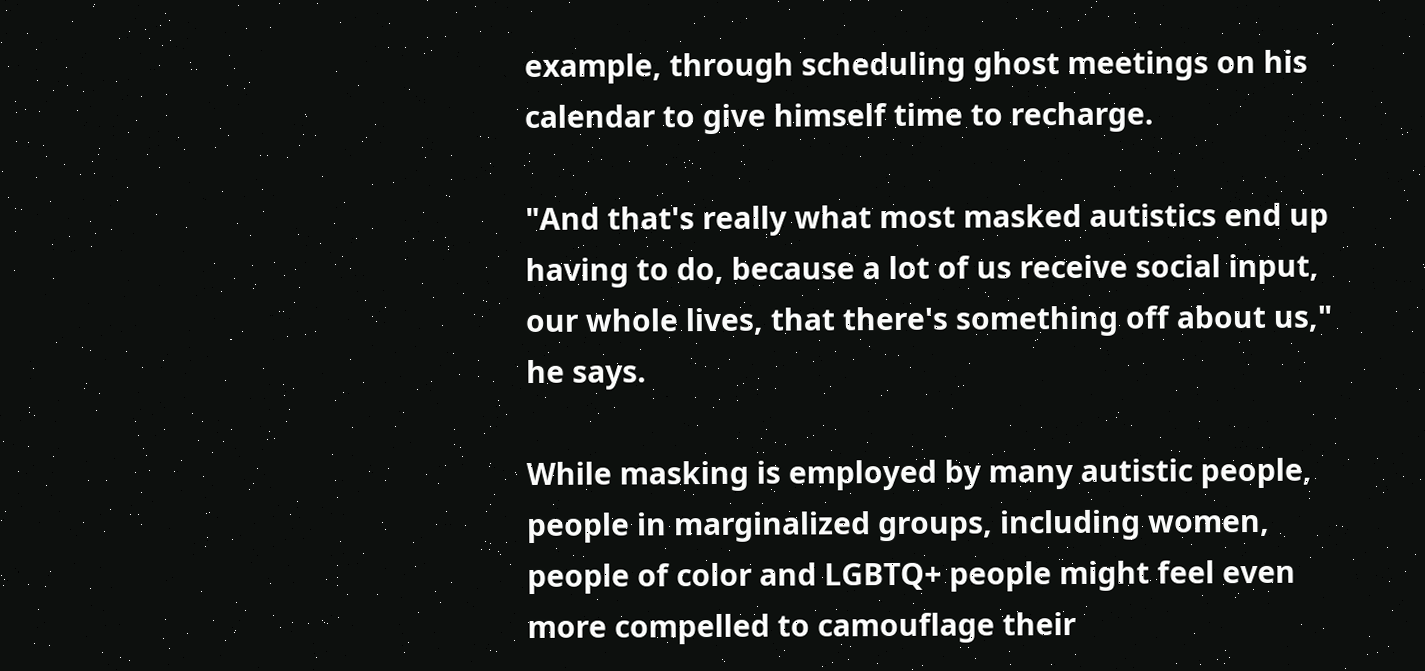example, through scheduling ghost meetings on his calendar to give himself time to recharge.

"And that's really what most masked autistics end up having to do, because a lot of us receive social input, our whole lives, that there's something off about us," he says.

While masking is employed by many autistic people, people in marginalized groups, including women, people of color and LGBTQ+ people might feel even more compelled to camouflage their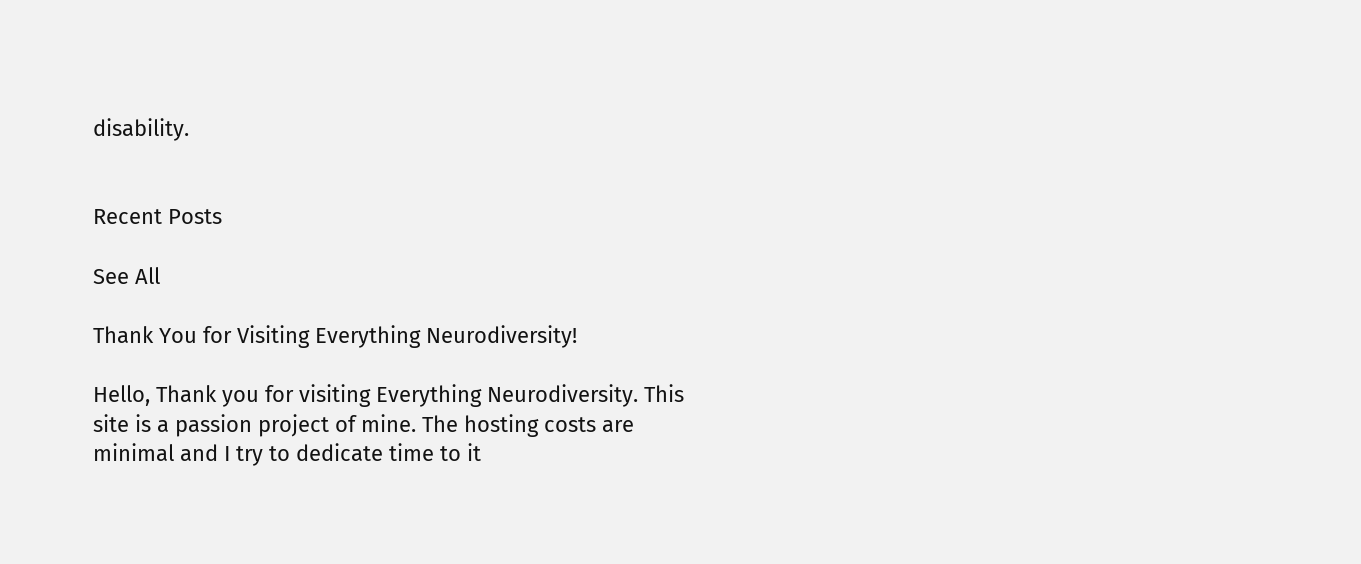disability.


Recent Posts

See All

Thank You for Visiting Everything Neurodiversity!

Hello, Thank you for visiting Everything Neurodiversity. This site is a passion project of mine. The hosting costs are minimal and I try to dedicate time to it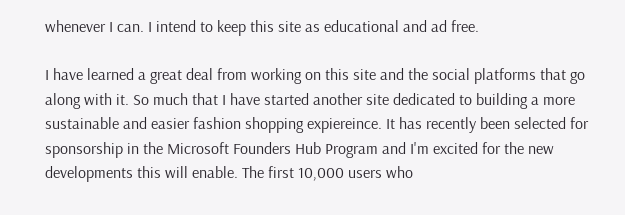whenever I can. I intend to keep this site as educational and ad free.

I have learned a great deal from working on this site and the social platforms that go along with it. So much that I have started another site dedicated to building a more sustainable and easier fashion shopping expiereince. It has recently been selected for sponsorship in the Microsoft Founders Hub Program and I'm excited for the new developments this will enable. The first 10,000 users who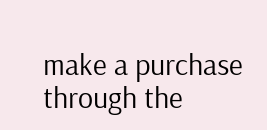make a purchase through the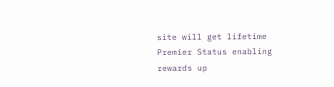site will get lifetime Premier Status enabling rewards up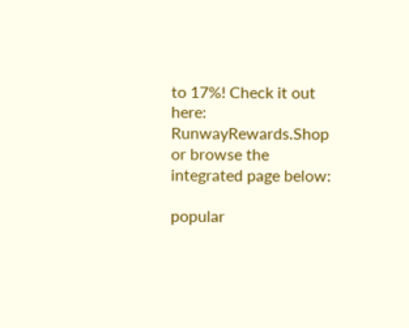to 17%! Check it out here: RunwayRewards.Shop or browse the integrated page below:

popular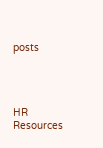posts




HR Resources